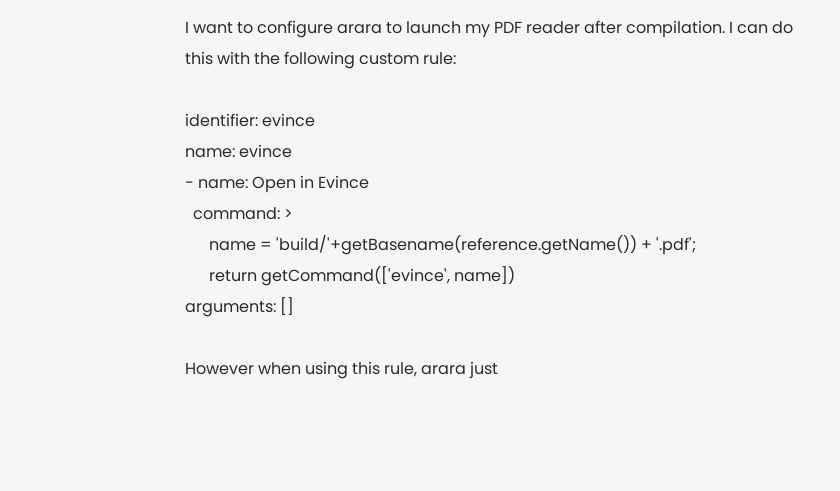I want to configure arara to launch my PDF reader after compilation. I can do this with the following custom rule:

identifier: evince
name: evince
- name: Open in Evince
  command: >
      name = 'build/'+getBasename(reference.getName()) + '.pdf';
      return getCommand(['evince', name])
arguments: []

However when using this rule, arara just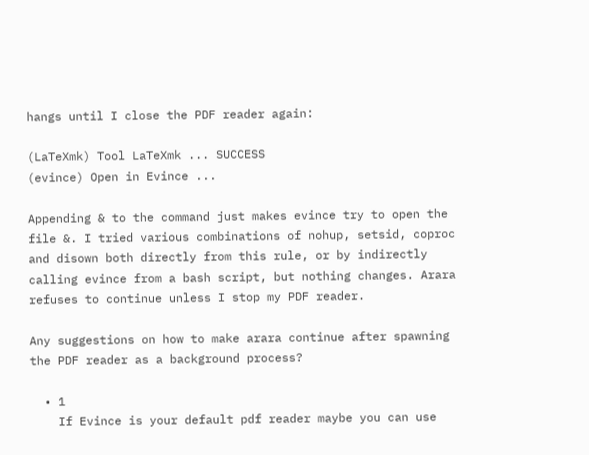hangs until I close the PDF reader again:

(LaTeXmk) Tool LaTeXmk ... SUCCESS
(evince) Open in Evince ...

Appending & to the command just makes evince try to open the file &. I tried various combinations of nohup, setsid, coproc and disown both directly from this rule, or by indirectly calling evince from a bash script, but nothing changes. Arara refuses to continue unless I stop my PDF reader.

Any suggestions on how to make arara continue after spawning the PDF reader as a background process?

  • 1
    If Evince is your default pdf reader maybe you can use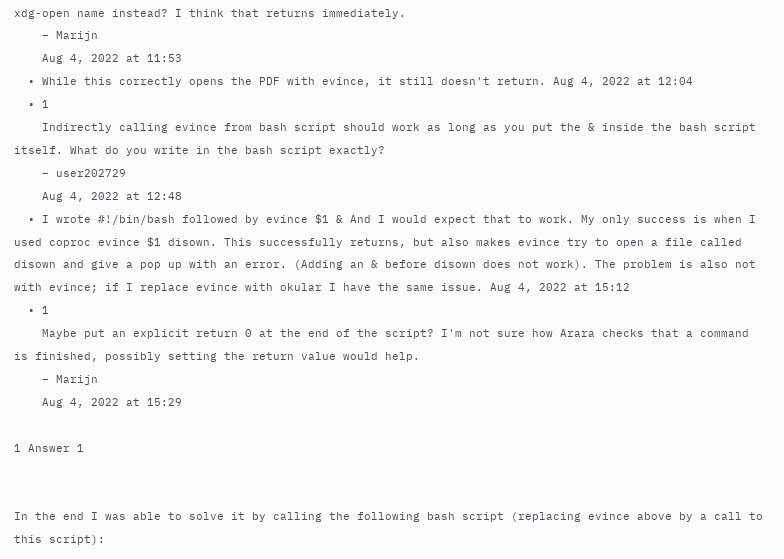xdg-open name instead? I think that returns immediately.
    – Marijn
    Aug 4, 2022 at 11:53
  • While this correctly opens the PDF with evince, it still doesn't return. Aug 4, 2022 at 12:04
  • 1
    Indirectly calling evince from bash script should work as long as you put the & inside the bash script itself. What do you write in the bash script exactly?
    – user202729
    Aug 4, 2022 at 12:48
  • I wrote #!/bin/bash followed by evince $1 & And I would expect that to work. My only success is when I used coproc evince $1 disown. This successfully returns, but also makes evince try to open a file called disown and give a pop up with an error. (Adding an & before disown does not work). The problem is also not with evince; if I replace evince with okular I have the same issue. Aug 4, 2022 at 15:12
  • 1
    Maybe put an explicit return 0 at the end of the script? I'm not sure how Arara checks that a command is finished, possibly setting the return value would help.
    – Marijn
    Aug 4, 2022 at 15:29

1 Answer 1


In the end I was able to solve it by calling the following bash script (replacing evince above by a call to this script):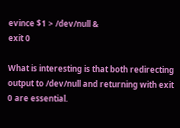evince $1 > /dev/null &
exit 0

What is interesting is that both redirecting output to /dev/null and returning with exit 0 are essential.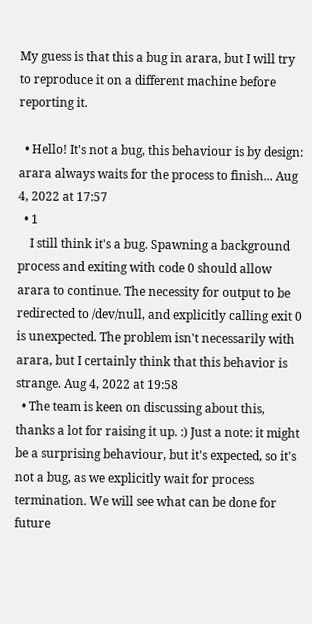My guess is that this a bug in arara, but I will try to reproduce it on a different machine before reporting it.

  • Hello! It's not a bug, this behaviour is by design: arara always waits for the process to finish... Aug 4, 2022 at 17:57
  • 1
    I still think it's a bug. Spawning a background process and exiting with code 0 should allow arara to continue. The necessity for output to be redirected to /dev/null, and explicitly calling exit 0 is unexpected. The problem isn't necessarily with arara, but I certainly think that this behavior is strange. Aug 4, 2022 at 19:58
  • The team is keen on discussing about this, thanks a lot for raising it up. :) Just a note: it might be a surprising behaviour, but it's expected, so it's not a bug, as we explicitly wait for process termination. We will see what can be done for future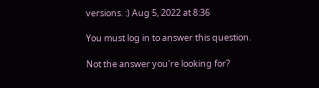versions. :) Aug 5, 2022 at 8:36

You must log in to answer this question.

Not the answer you're looking for?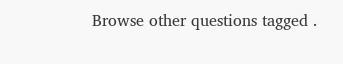Browse other questions tagged .